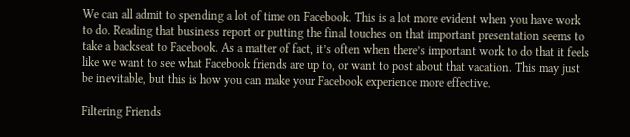We can all admit to spending a lot of time on Facebook. This is a lot more evident when you have work to do. Reading that business report or putting the final touches on that important presentation seems to take a backseat to Facebook. As a matter of fact, it’s often when there’s important work to do that it feels like we want to see what Facebook friends are up to, or want to post about that vacation. This may just be inevitable, but this is how you can make your Facebook experience more effective.

Filtering Friends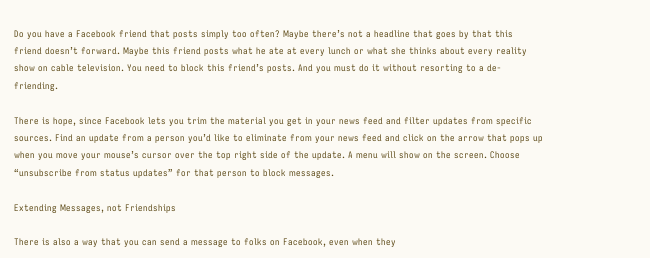Do you have a Facebook friend that posts simply too often? Maybe there’s not a headline that goes by that this friend doesn’t forward. Maybe this friend posts what he ate at every lunch or what she thinks about every reality show on cable television. You need to block this friend’s posts. And you must do it without resorting to a de-friending.

There is hope, since Facebook lets you trim the material you get in your news feed and filter updates from specific sources. Find an update from a person you’d like to eliminate from your news feed and click on the arrow that pops up when you move your mouse’s cursor over the top right side of the update. A menu will show on the screen. Choose “unsubscribe from status updates” for that person to block messages.

Extending Messages, not Friendships

There is also a way that you can send a message to folks on Facebook, even when they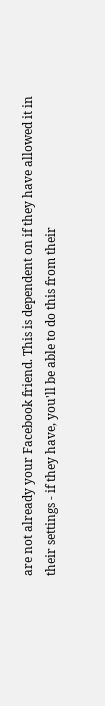are not already your Facebook friend. This is dependent on if they have allowed it in their settings - if they have, you'll be able to do this from their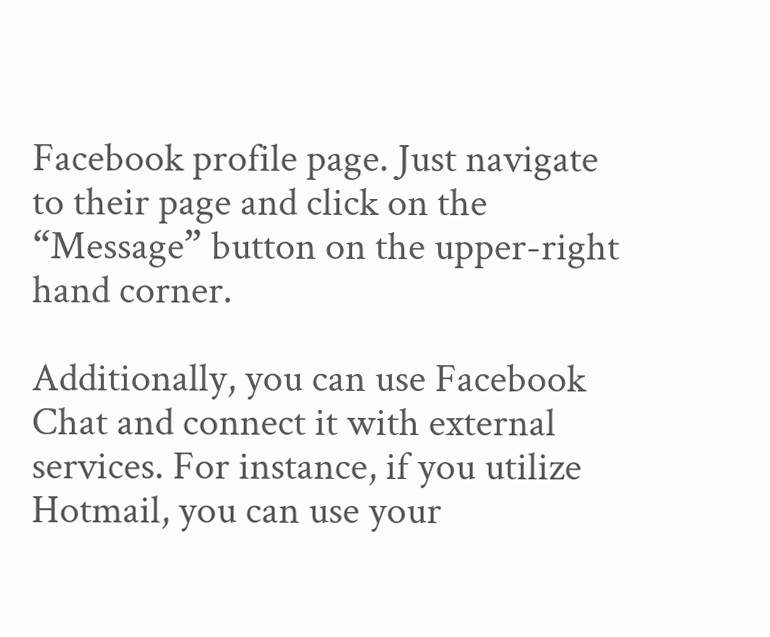Facebook profile page. Just navigate to their page and click on the “Message” button on the upper-right hand corner.

Additionally, you can use Facebook Chat and connect it with external services. For instance, if you utilize Hotmail, you can use your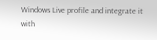Windows Live profile and integrate it with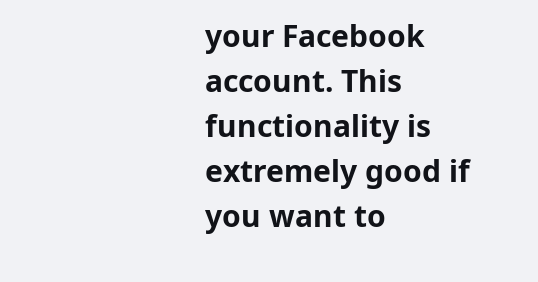your Facebook account. This functionality is extremely good if you want to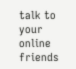talk to your online friends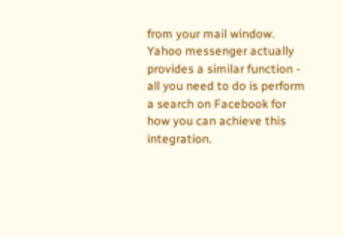from your mail window. Yahoo messenger actually provides a similar function - all you need to do is perform a search on Facebook for how you can achieve this integration.